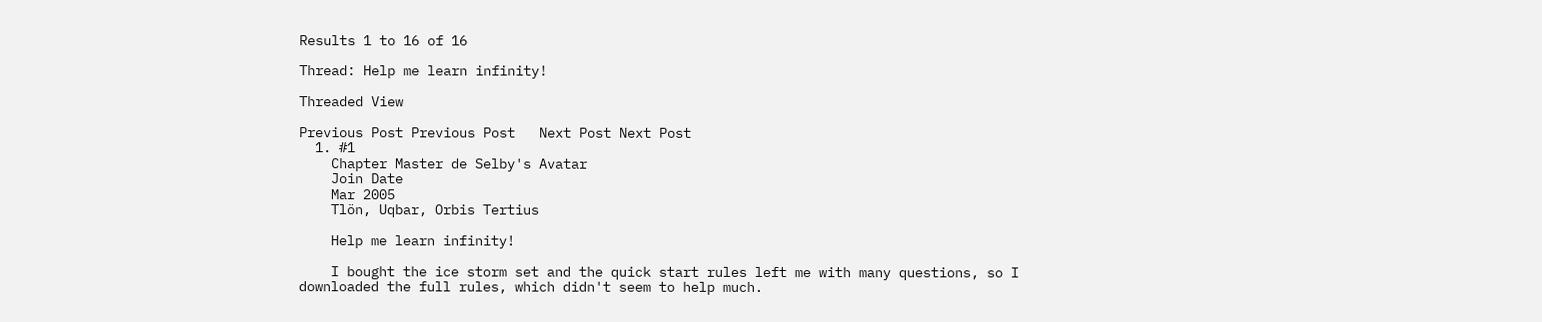Results 1 to 16 of 16

Thread: Help me learn infinity!

Threaded View

Previous Post Previous Post   Next Post Next Post
  1. #1
    Chapter Master de Selby's Avatar
    Join Date
    Mar 2005
    Tlön, Uqbar, Orbis Tertius

    Help me learn infinity!

    I bought the ice storm set and the quick start rules left me with many questions, so I downloaded the full rules, which didn't seem to help much.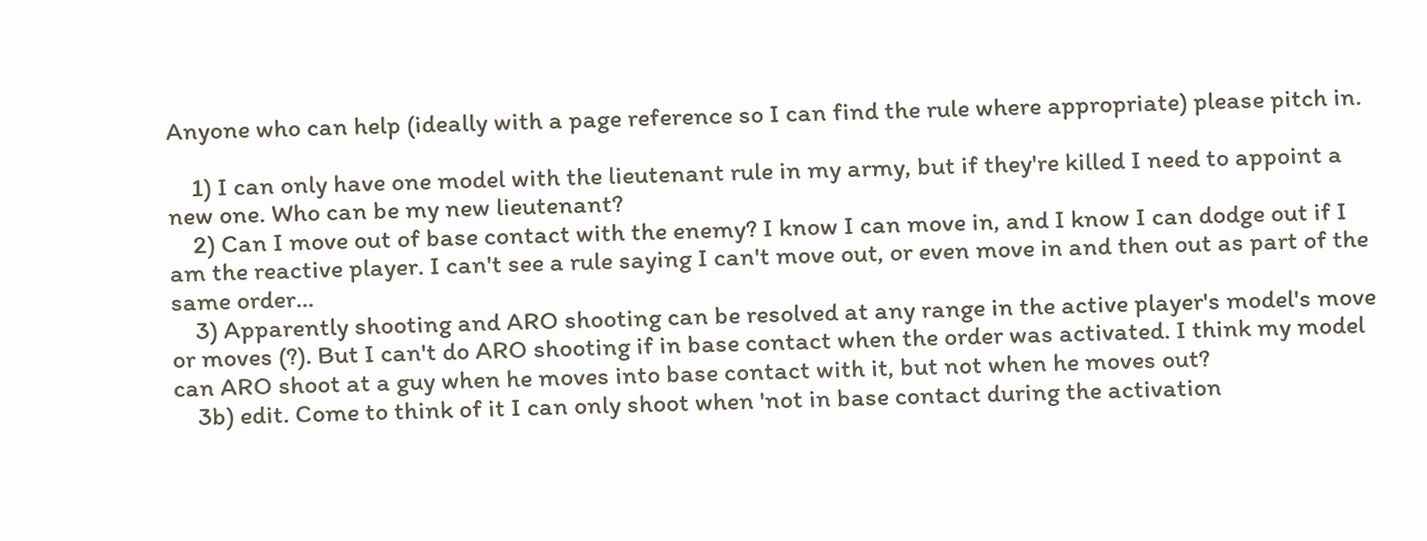Anyone who can help (ideally with a page reference so I can find the rule where appropriate) please pitch in.

    1) I can only have one model with the lieutenant rule in my army, but if they're killed I need to appoint a new one. Who can be my new lieutenant?
    2) Can I move out of base contact with the enemy? I know I can move in, and I know I can dodge out if I am the reactive player. I can't see a rule saying I can't move out, or even move in and then out as part of the same order...
    3) Apparently shooting and ARO shooting can be resolved at any range in the active player's model's move or moves (?). But I can't do ARO shooting if in base contact when the order was activated. I think my model can ARO shoot at a guy when he moves into base contact with it, but not when he moves out?
    3b) edit. Come to think of it I can only shoot when 'not in base contact during the activation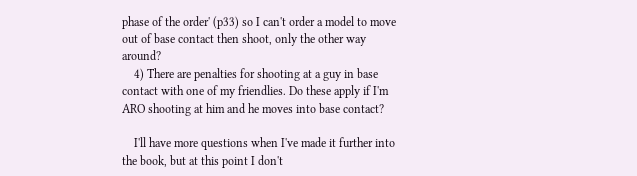phase of the order' (p33) so I can't order a model to move out of base contact then shoot, only the other way around?
    4) There are penalties for shooting at a guy in base contact with one of my friendlies. Do these apply if I'm ARO shooting at him and he moves into base contact?

    I'll have more questions when I've made it further into the book, but at this point I don't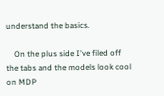understand the basics.

    On the plus side I've filed off the tabs and the models look cool on MDP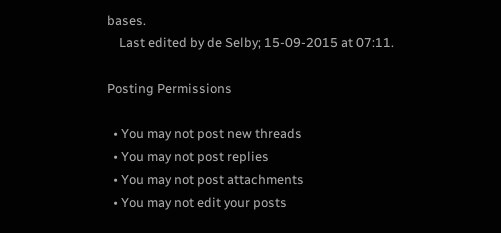bases.
    Last edited by de Selby; 15-09-2015 at 07:11.

Posting Permissions

  • You may not post new threads
  • You may not post replies
  • You may not post attachments
  • You may not edit your posts